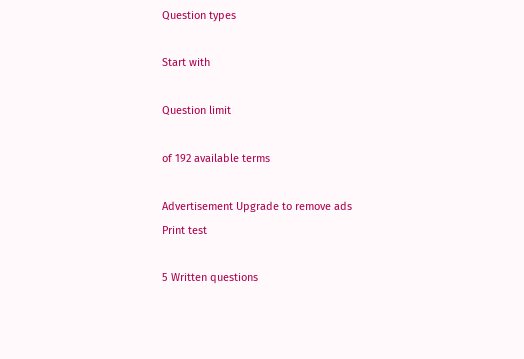Question types

Start with

Question limit

of 192 available terms

Advertisement Upgrade to remove ads
Print test

5 Written questions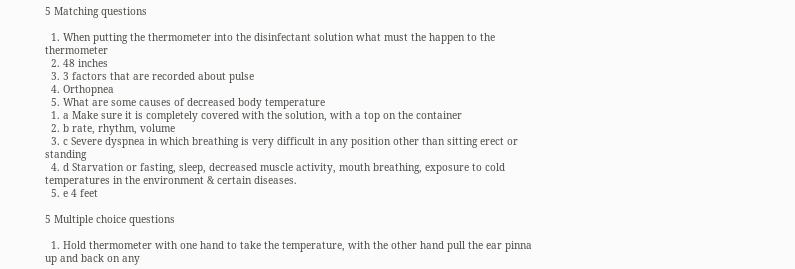5 Matching questions

  1. When putting the thermometer into the disinfectant solution what must the happen to the thermometer
  2. 48 inches
  3. 3 factors that are recorded about pulse
  4. Orthopnea
  5. What are some causes of decreased body temperature
  1. a Make sure it is completely covered with the solution, with a top on the container
  2. b rate, rhythm, volume
  3. c Severe dyspnea in which breathing is very difficult in any position other than sitting erect or standing
  4. d Starvation or fasting, sleep, decreased muscle activity, mouth breathing, exposure to cold temperatures in the environment & certain diseases.
  5. e 4 feet

5 Multiple choice questions

  1. Hold thermometer with one hand to take the temperature, with the other hand pull the ear pinna up and back on any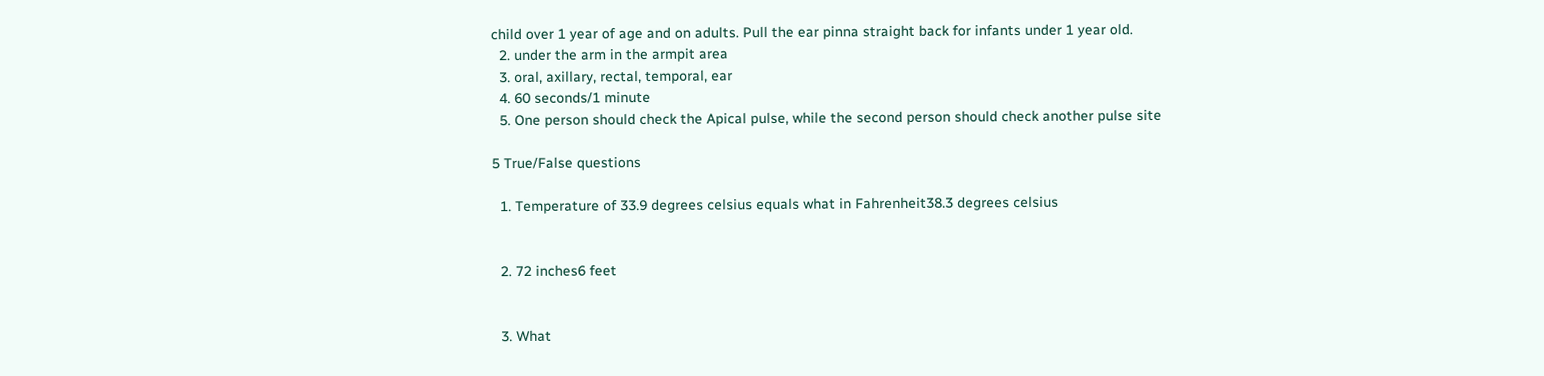child over 1 year of age and on adults. Pull the ear pinna straight back for infants under 1 year old.
  2. under the arm in the armpit area
  3. oral, axillary, rectal, temporal, ear
  4. 60 seconds/1 minute
  5. One person should check the Apical pulse, while the second person should check another pulse site

5 True/False questions

  1. Temperature of 33.9 degrees celsius equals what in Fahrenheit38.3 degrees celsius


  2. 72 inches6 feet


  3. What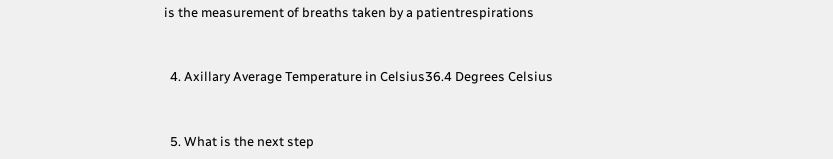is the measurement of breaths taken by a patientrespirations


  4. Axillary Average Temperature in Celsius36.4 Degrees Celsius


  5. What is the next step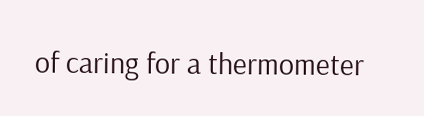of caring for a thermometer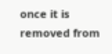once it is removed from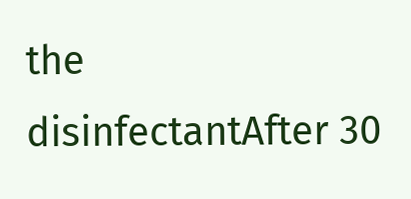the disinfectantAfter 30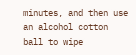minutes, and then use an alcohol cotton ball to wipe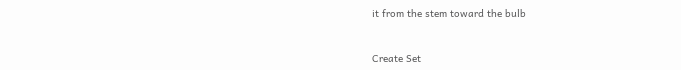it from the stem toward the bulb


Create Set